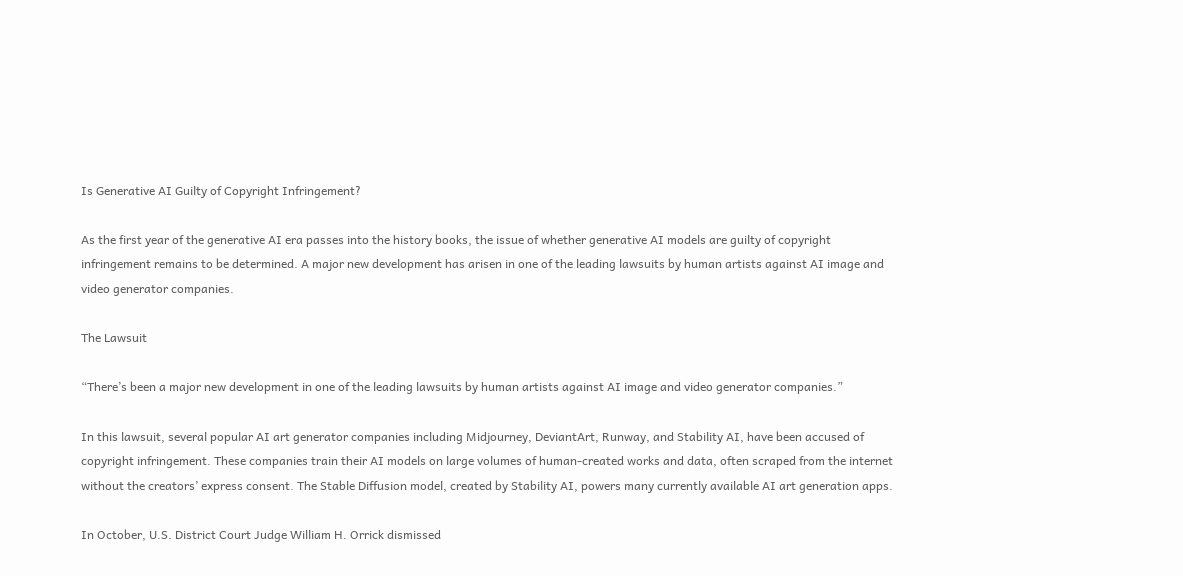Is Generative AI Guilty of Copyright Infringement?

As the first year of the generative AI era passes into the history books, the issue of whether generative AI models are guilty of copyright infringement remains to be determined. A major new development has arisen in one of the leading lawsuits by human artists against AI image and video generator companies.

The Lawsuit

“There’s been a major new development in one of the leading lawsuits by human artists against AI image and video generator companies.”

In this lawsuit, several popular AI art generator companies including Midjourney, DeviantArt, Runway, and Stability AI, have been accused of copyright infringement. These companies train their AI models on large volumes of human-created works and data, often scraped from the internet without the creators’ express consent. The Stable Diffusion model, created by Stability AI, powers many currently available AI art generation apps.

In October, U.S. District Court Judge William H. Orrick dismissed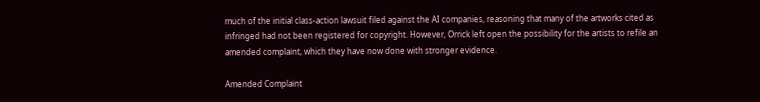much of the initial class-action lawsuit filed against the AI companies, reasoning that many of the artworks cited as infringed had not been registered for copyright. However, Orrick left open the possibility for the artists to refile an amended complaint, which they have now done with stronger evidence.

Amended Complaint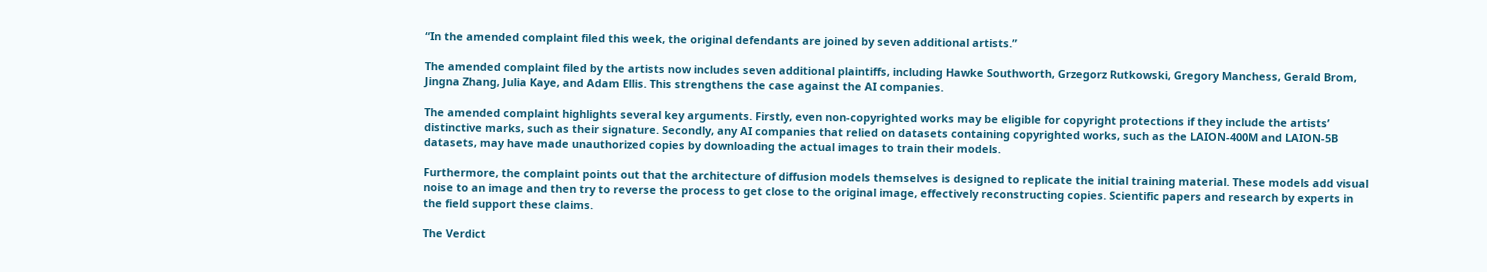“In the amended complaint filed this week, the original defendants are joined by seven additional artists.”

The amended complaint filed by the artists now includes seven additional plaintiffs, including Hawke Southworth, Grzegorz Rutkowski, Gregory Manchess, Gerald Brom, Jingna Zhang, Julia Kaye, and Adam Ellis. This strengthens the case against the AI companies.

The amended complaint highlights several key arguments. Firstly, even non-copyrighted works may be eligible for copyright protections if they include the artists’ distinctive marks, such as their signature. Secondly, any AI companies that relied on datasets containing copyrighted works, such as the LAION-400M and LAION-5B datasets, may have made unauthorized copies by downloading the actual images to train their models.

Furthermore, the complaint points out that the architecture of diffusion models themselves is designed to replicate the initial training material. These models add visual noise to an image and then try to reverse the process to get close to the original image, effectively reconstructing copies. Scientific papers and research by experts in the field support these claims.

The Verdict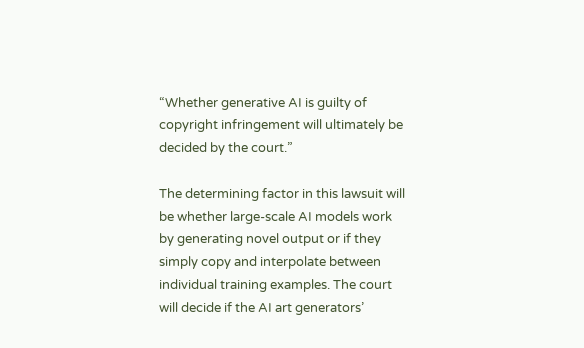“Whether generative AI is guilty of copyright infringement will ultimately be decided by the court.”

The determining factor in this lawsuit will be whether large-scale AI models work by generating novel output or if they simply copy and interpolate between individual training examples. The court will decide if the AI art generators’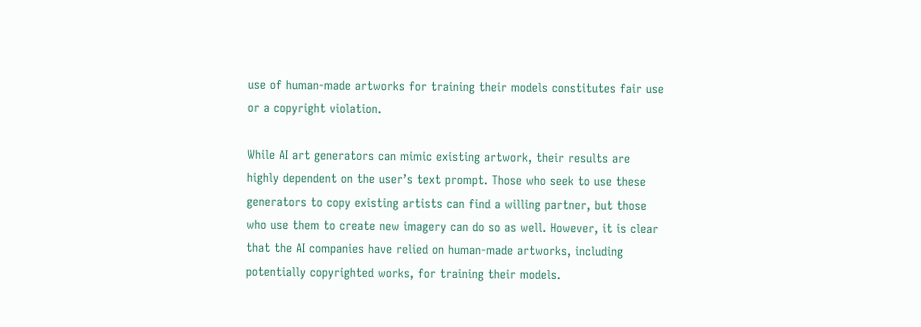use of human-made artworks for training their models constitutes fair use or a copyright violation.

While AI art generators can mimic existing artwork, their results are highly dependent on the user’s text prompt. Those who seek to use these generators to copy existing artists can find a willing partner, but those who use them to create new imagery can do so as well. However, it is clear that the AI companies have relied on human-made artworks, including potentially copyrighted works, for training their models.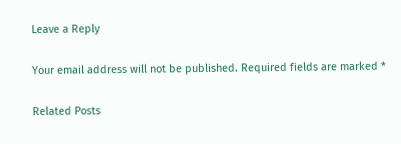Leave a Reply

Your email address will not be published. Required fields are marked *

Related Posts